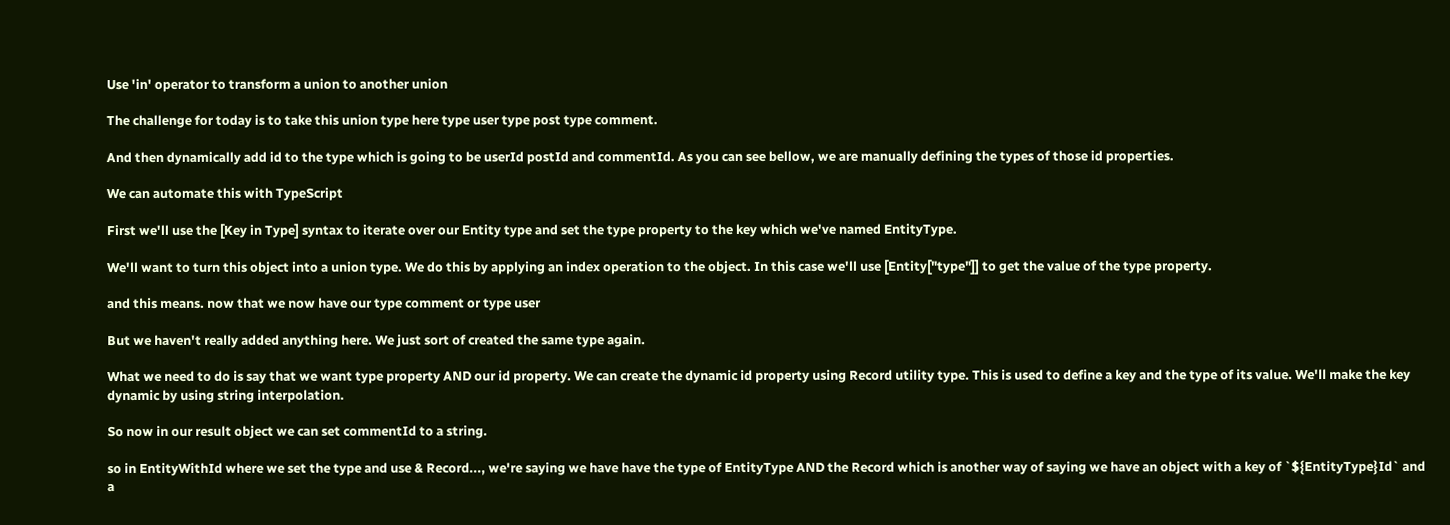Use 'in' operator to transform a union to another union

The challenge for today is to take this union type here type user type post type comment.

And then dynamically add id to the type which is going to be userId postId and commentId. As you can see bellow, we are manually defining the types of those id properties.

We can automate this with TypeScript

First we'll use the [Key in Type] syntax to iterate over our Entity type and set the type property to the key which we've named EntityType.

We'll want to turn this object into a union type. We do this by applying an index operation to the object. In this case we'll use [Entity["type"]] to get the value of the type property.

and this means. now that we now have our type comment or type user

But we haven't really added anything here. We just sort of created the same type again.

What we need to do is say that we want type property AND our id property. We can create the dynamic id property using Record utility type. This is used to define a key and the type of its value. We'll make the key dynamic by using string interpolation.

So now in our result object we can set commentId to a string.

so in EntityWithId where we set the type and use & Record..., we're saying we have have the type of EntityType AND the Record which is another way of saying we have an object with a key of `${EntityType}Id` and a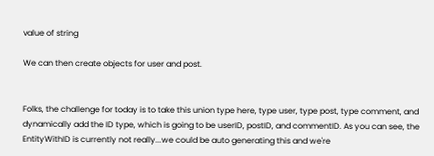value of string

We can then create objects for user and post.


Folks, the challenge for today is to take this union type here, type user, type post, type comment, and dynamically add the ID type, which is going to be userID, postID, and commentID. As you can see, the EntityWithID is currently not really...we could be auto generating this and we're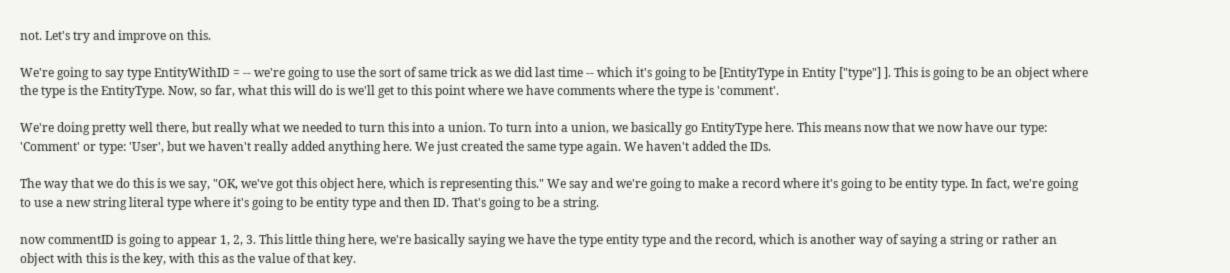not. Let's try and improve on this.

We're going to say type EntityWithID = -- we're going to use the sort of same trick as we did last time -- which it's going to be [EntityType in Entity ["type"] ]. This is going to be an object where the type is the EntityType. Now, so far, what this will do is we'll get to this point where we have comments where the type is 'comment'.

We're doing pretty well there, but really what we needed to turn this into a union. To turn into a union, we basically go EntityType here. This means now that we now have our type: 'Comment' or type: 'User', but we haven't really added anything here. We just created the same type again. We haven't added the IDs.

The way that we do this is we say, "OK, we've got this object here, which is representing this." We say and we're going to make a record where it's going to be entity type. In fact, we're going to use a new string literal type where it's going to be entity type and then ID. That's going to be a string.

now commentID is going to appear 1, 2, 3. This little thing here, we're basically saying we have the type entity type and the record, which is another way of saying a string or rather an object with this is the key, with this as the value of that key.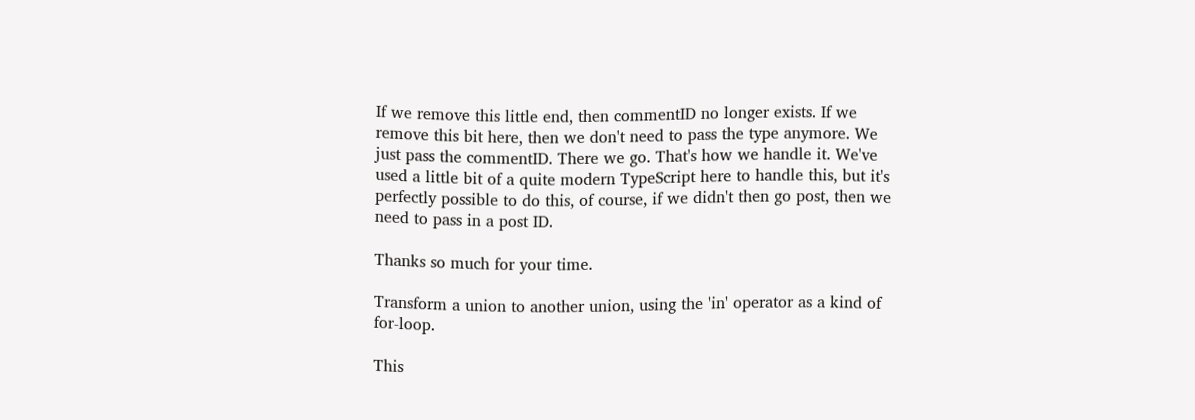If we remove this little end, then commentID no longer exists. If we remove this bit here, then we don't need to pass the type anymore. We just pass the commentID. There we go. That's how we handle it. We've used a little bit of a quite modern TypeScript here to handle this, but it's perfectly possible to do this, of course, if we didn't then go post, then we need to pass in a post ID.

Thanks so much for your time.

Transform a union to another union, using the 'in' operator as a kind of for-loop.

This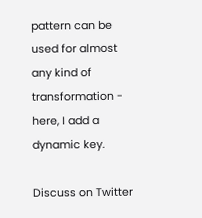pattern can be used for almost any kind of transformation - here, I add a dynamic key.

Discuss on Twitter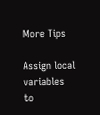More Tips

Assign local variables to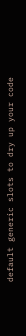default generic slots to dry up your code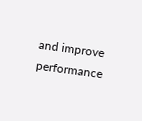and improve performance